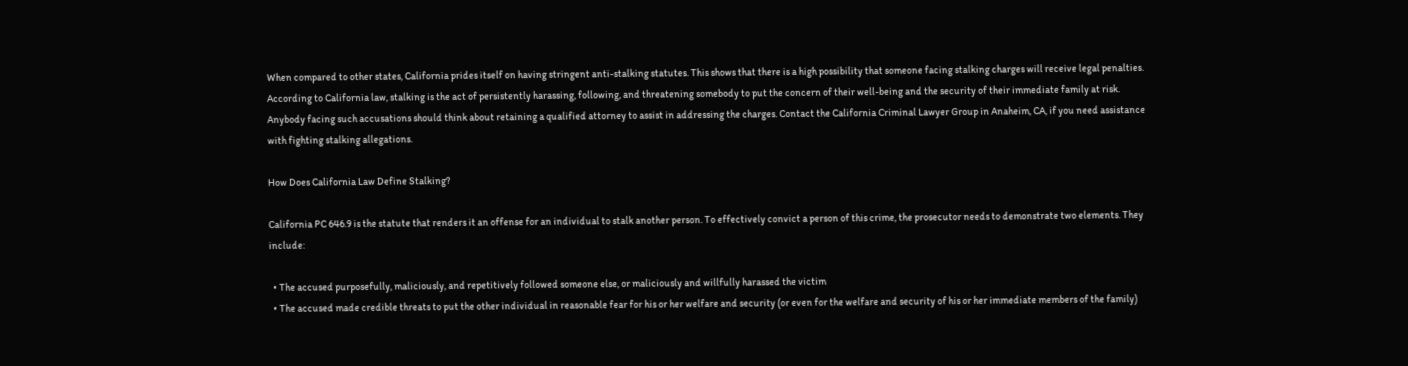When compared to other states, California prides itself on having stringent anti-stalking statutes. This shows that there is a high possibility that someone facing stalking charges will receive legal penalties. According to California law, stalking is the act of persistently harassing, following, and threatening somebody to put the concern of their well-being and the security of their immediate family at risk. Anybody facing such accusations should think about retaining a qualified attorney to assist in addressing the charges. Contact the California Criminal Lawyer Group in Anaheim, CA, if you need assistance with fighting stalking allegations.

How Does California Law Define Stalking?

California PC 646.9 is the statute that renders it an offense for an individual to stalk another person. To effectively convict a person of this crime, the prosecutor needs to demonstrate two elements. They include:

  • The accused purposefully, maliciously, and repetitively followed someone else, or maliciously and willfully harassed the victim
  • The accused made credible threats to put the other individual in reasonable fear for his or her welfare and security (or even for the welfare and security of his or her immediate members of the family)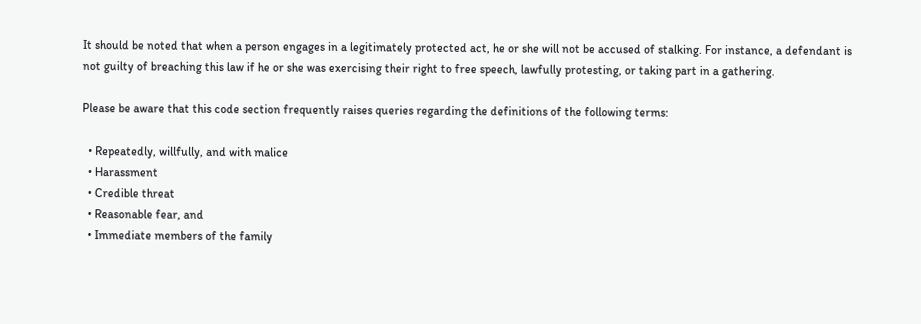It should be noted that when a person engages in a legitimately protected act, he or she will not be accused of stalking. For instance, a defendant is not guilty of breaching this law if he or she was exercising their right to free speech, lawfully protesting, or taking part in a gathering.

Please be aware that this code section frequently raises queries regarding the definitions of the following terms:

  • Repeatedly, willfully, and with malice
  • Harassment
  • Credible threat
  • Reasonable fear, and
  • Immediate members of the family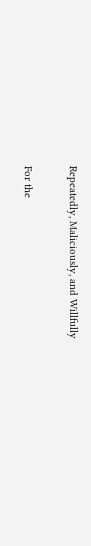Repeatedly, Maliciously, and Willfully

For the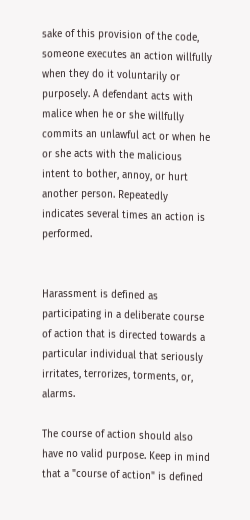sake of this provision of the code, someone executes an action willfully when they do it voluntarily or purposely. A defendant acts with malice when he or she willfully commits an unlawful act or when he or she acts with the malicious intent to bother, annoy, or hurt another person. Repeatedly indicates several times an action is performed.


Harassment is defined as participating in a deliberate course of action that is directed towards a particular individual that seriously irritates, terrorizes, torments, or, alarms.

The course of action should also have no valid purpose. Keep in mind that a "course of action" is defined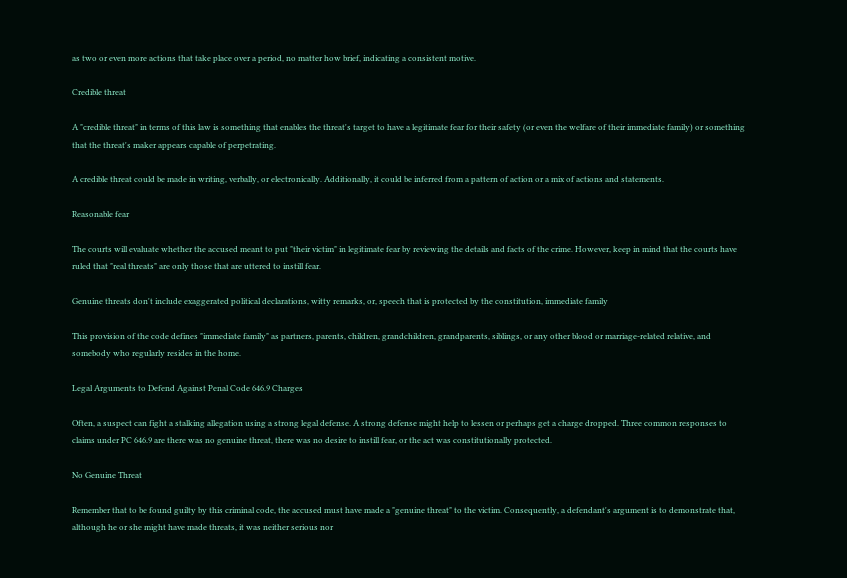as two or even more actions that take place over a period, no matter how brief, indicating a consistent motive.

Credible threat

A "credible threat" in terms of this law is something that enables the threat's target to have a legitimate fear for their safety (or even the welfare of their immediate family) or something that the threat's maker appears capable of perpetrating.

A credible threat could be made in writing, verbally, or electronically. Additionally, it could be inferred from a pattern of action or a mix of actions and statements.

Reasonable fear

The courts will evaluate whether the accused meant to put "their victim" in legitimate fear by reviewing the details and facts of the crime. However, keep in mind that the courts have ruled that "real threats" are only those that are uttered to instill fear.

Genuine threats don't include exaggerated political declarations, witty remarks, or, speech that is protected by the constitution, immediate family

This provision of the code defines "immediate family" as partners, parents, children, grandchildren, grandparents, siblings, or any other blood or marriage-related relative, and somebody who regularly resides in the home.

Legal Arguments to Defend Against Penal Code 646.9 Charges

Often, a suspect can fight a stalking allegation using a strong legal defense. A strong defense might help to lessen or perhaps get a charge dropped. Three common responses to claims under PC 646.9 are there was no genuine threat, there was no desire to instill fear, or the act was constitutionally protected.

No Genuine Threat

Remember that to be found guilty by this criminal code, the accused must have made a "genuine threat" to the victim. Consequently, a defendant's argument is to demonstrate that, although he or she might have made threats, it was neither serious nor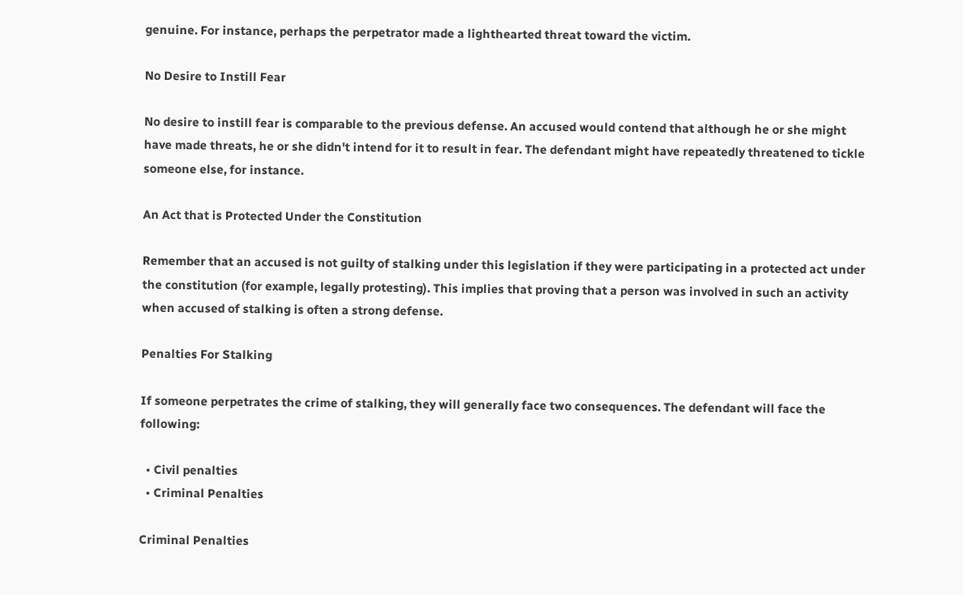genuine. For instance, perhaps the perpetrator made a lighthearted threat toward the victim.

No Desire to Instill Fear

No desire to instill fear is comparable to the previous defense. An accused would contend that although he or she might have made threats, he or she didn't intend for it to result in fear. The defendant might have repeatedly threatened to tickle someone else, for instance.

An Act that is Protected Under the Constitution

Remember that an accused is not guilty of stalking under this legislation if they were participating in a protected act under the constitution (for example, legally protesting). This implies that proving that a person was involved in such an activity when accused of stalking is often a strong defense.

Penalties For Stalking

If someone perpetrates the crime of stalking, they will generally face two consequences. The defendant will face the following:

  • Civil penalties
  • Criminal Penalties

Criminal Penalties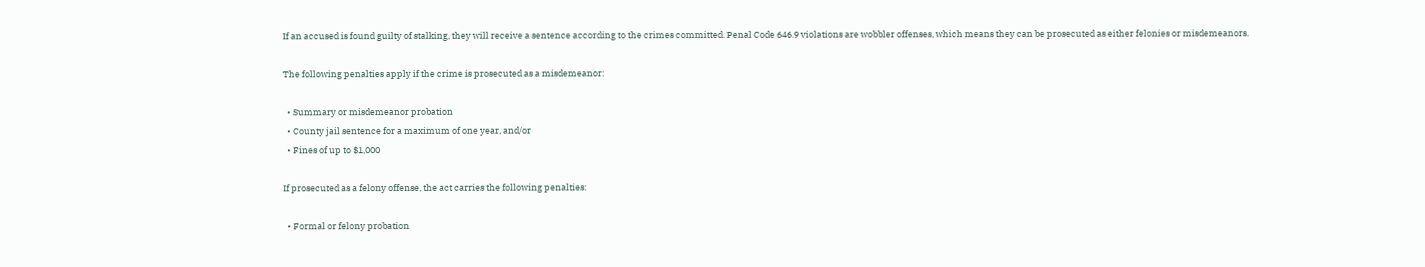If an accused is found guilty of stalking, they will receive a sentence according to the crimes committed. Penal Code 646.9 violations are wobbler offenses, which means they can be prosecuted as either felonies or misdemeanors.

The following penalties apply if the crime is prosecuted as a misdemeanor:

  • Summary or misdemeanor probation
  • County jail sentence for a maximum of one year, and/or
  • Fines of up to $1,000

If prosecuted as a felony offense, the act carries the following penalties:

  • Formal or felony probation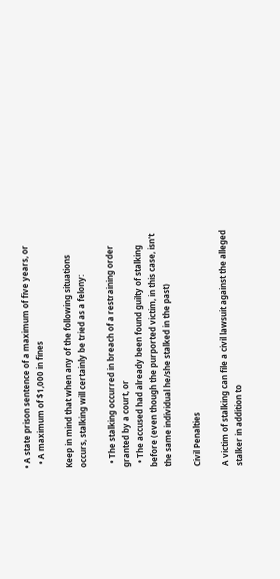• A state prison sentence of a maximum of five years, or
  • A maximum of $1,000 in fines

Keep in mind that when any of the following situations occurs, stalking will certainly be tried as a felony:

  • The stalking occurred in breach of a restraining order granted by a court, or
  • The accused had already been found guilty of stalking before (even though the purported victim, in this case, isn't the same individual he/she stalked in the past)

Civil Penalties

A victim of stalking can file a civil lawsuit against the alleged stalker in addition to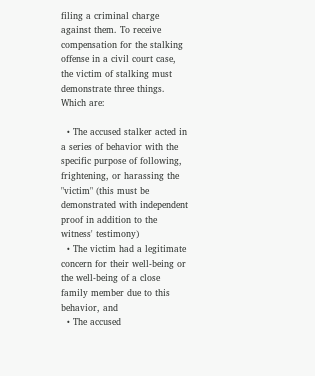filing a criminal charge against them. To receive compensation for the stalking offense in a civil court case, the victim of stalking must demonstrate three things. Which are:

  • The accused stalker acted in a series of behavior with the specific purpose of following, frightening, or harassing the "victim" (this must be demonstrated with independent proof in addition to the witness' testimony)
  • The victim had a legitimate concern for their well-being or the well-being of a close family member due to this behavior, and
  • The accused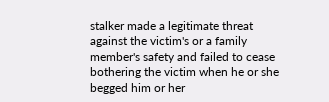stalker made a legitimate threat against the victim's or a family member's safety and failed to cease bothering the victim when he or she begged him or her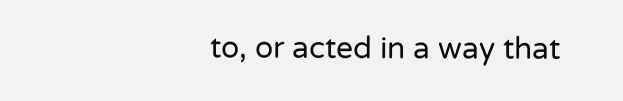to, or acted in a way that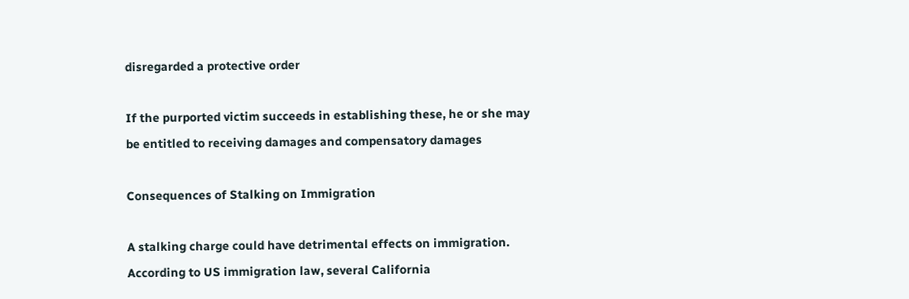disregarded a protective order

If the purported victim succeeds in establishing these, he or she may be entitled to receiving damages and compensatory damages

Consequences of Stalking on Immigration

A stalking charge could have detrimental effects on immigration. According to US immigration law, several California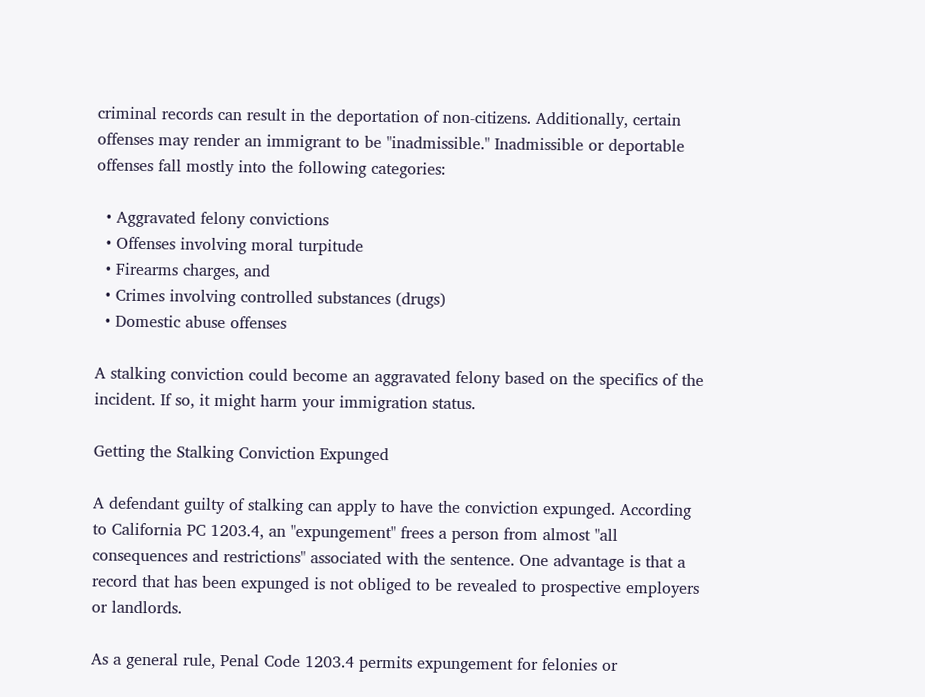criminal records can result in the deportation of non-citizens. Additionally, certain offenses may render an immigrant to be "inadmissible." Inadmissible or deportable offenses fall mostly into the following categories:

  • Aggravated felony convictions
  • Offenses involving moral turpitude
  • Firearms charges, and
  • Crimes involving controlled substances (drugs)
  • Domestic abuse offenses

A stalking conviction could become an aggravated felony based on the specifics of the incident. If so, it might harm your immigration status.

Getting the Stalking Conviction Expunged

A defendant guilty of stalking can apply to have the conviction expunged. According to California PC 1203.4, an "expungement" frees a person from almost "all consequences and restrictions" associated with the sentence. One advantage is that a record that has been expunged is not obliged to be revealed to prospective employers or landlords.

As a general rule, Penal Code 1203.4 permits expungement for felonies or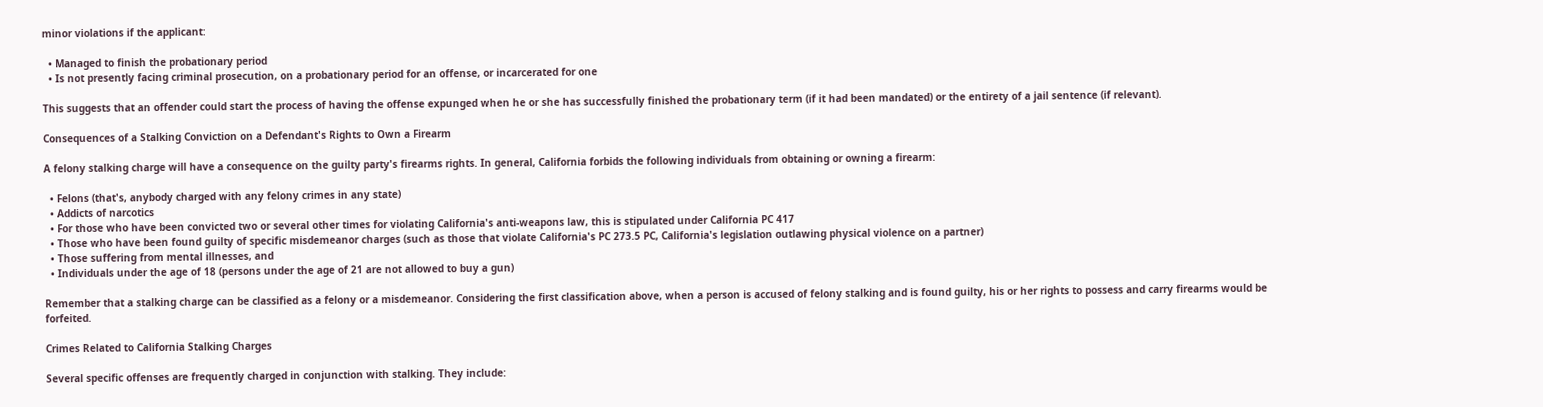minor violations if the applicant:

  • Managed to finish the probationary period
  • Is not presently facing criminal prosecution, on a probationary period for an offense, or incarcerated for one

This suggests that an offender could start the process of having the offense expunged when he or she has successfully finished the probationary term (if it had been mandated) or the entirety of a jail sentence (if relevant).

Consequences of a Stalking Conviction on a Defendant's Rights to Own a Firearm

A felony stalking charge will have a consequence on the guilty party's firearms rights. In general, California forbids the following individuals from obtaining or owning a firearm:

  • Felons (that's, anybody charged with any felony crimes in any state)
  • Addicts of narcotics
  • For those who have been convicted two or several other times for violating California's anti-weapons law, this is stipulated under California PC 417
  • Those who have been found guilty of specific misdemeanor charges (such as those that violate California's PC 273.5 PC, California's legislation outlawing physical violence on a partner)
  • Those suffering from mental illnesses, and
  • Individuals under the age of 18 (persons under the age of 21 are not allowed to buy a gun)

Remember that a stalking charge can be classified as a felony or a misdemeanor. Considering the first classification above, when a person is accused of felony stalking and is found guilty, his or her rights to possess and carry firearms would be forfeited.

Crimes Related to California Stalking Charges

Several specific offenses are frequently charged in conjunction with stalking. They include: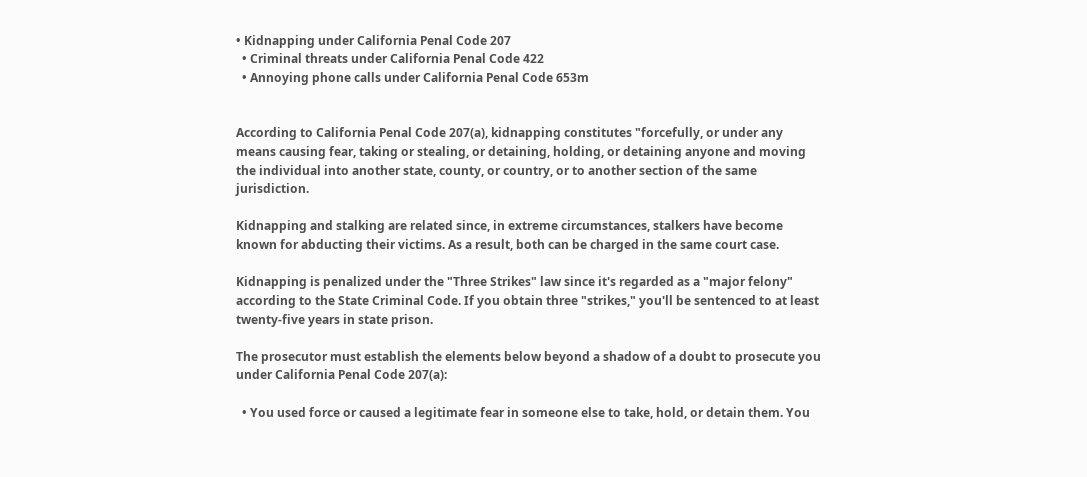• Kidnapping under California Penal Code 207
  • Criminal threats under California Penal Code 422
  • Annoying phone calls under California Penal Code 653m


According to California Penal Code 207(a), kidnapping constitutes "forcefully, or under any means causing fear, taking or stealing, or detaining, holding, or detaining anyone and moving the individual into another state, county, or country, or to another section of the same jurisdiction.

Kidnapping and stalking are related since, in extreme circumstances, stalkers have become known for abducting their victims. As a result, both can be charged in the same court case.

Kidnapping is penalized under the "Three Strikes" law since it's regarded as a "major felony" according to the State Criminal Code. If you obtain three "strikes," you'll be sentenced to at least twenty-five years in state prison.

The prosecutor must establish the elements below beyond a shadow of a doubt to prosecute you under California Penal Code 207(a):

  • You used force or caused a legitimate fear in someone else to take, hold, or detain them. You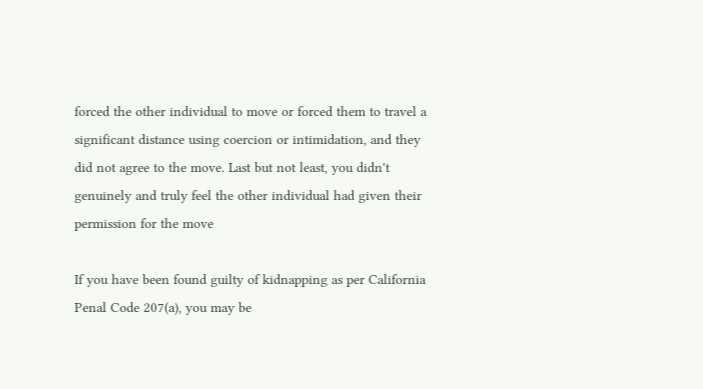forced the other individual to move or forced them to travel a significant distance using coercion or intimidation, and they did not agree to the move. Last but not least, you didn't genuinely and truly feel the other individual had given their permission for the move

If you have been found guilty of kidnapping as per California Penal Code 207(a), you may be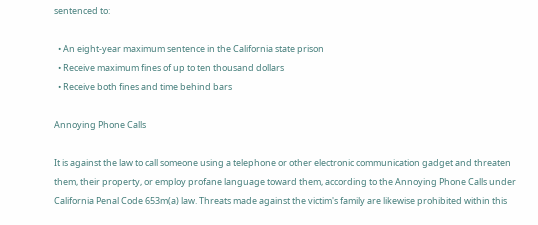sentenced to:

  • An eight-year maximum sentence in the California state prison
  • Receive maximum fines of up to ten thousand dollars
  • Receive both fines and time behind bars

Annoying Phone Calls

It is against the law to call someone using a telephone or other electronic communication gadget and threaten them, their property, or employ profane language toward them, according to the Annoying Phone Calls under California Penal Code 653m(a) law. Threats made against the victim's family are likewise prohibited within this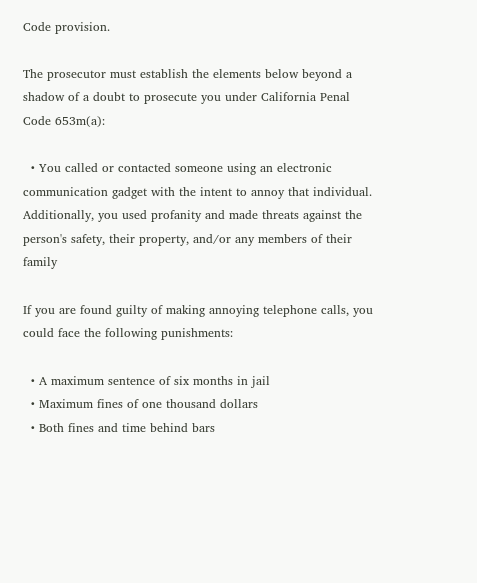Code provision.

The prosecutor must establish the elements below beyond a shadow of a doubt to prosecute you under California Penal Code 653m(a):

  • You called or contacted someone using an electronic communication gadget with the intent to annoy that individual. Additionally, you used profanity and made threats against the person's safety, their property, and/or any members of their family

If you are found guilty of making annoying telephone calls, you could face the following punishments:

  • A maximum sentence of six months in jail
  • Maximum fines of one thousand dollars
  • Both fines and time behind bars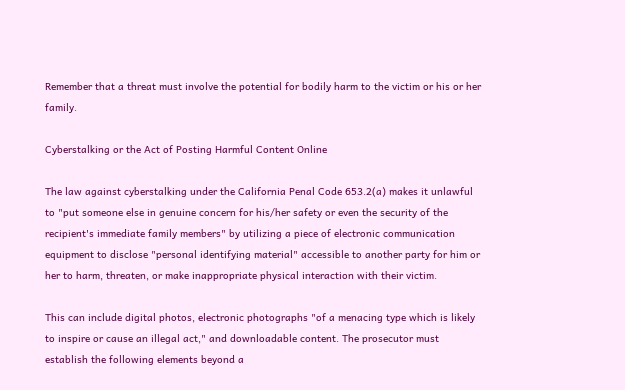Remember that a threat must involve the potential for bodily harm to the victim or his or her family.

Cyberstalking or the Act of Posting Harmful Content Online

The law against cyberstalking under the California Penal Code 653.2(a) makes it unlawful to "put someone else in genuine concern for his/her safety or even the security of the recipient's immediate family members" by utilizing a piece of electronic communication equipment to disclose "personal identifying material" accessible to another party for him or her to harm, threaten, or make inappropriate physical interaction with their victim.

This can include digital photos, electronic photographs "of a menacing type which is likely to inspire or cause an illegal act," and downloadable content. The prosecutor must establish the following elements beyond a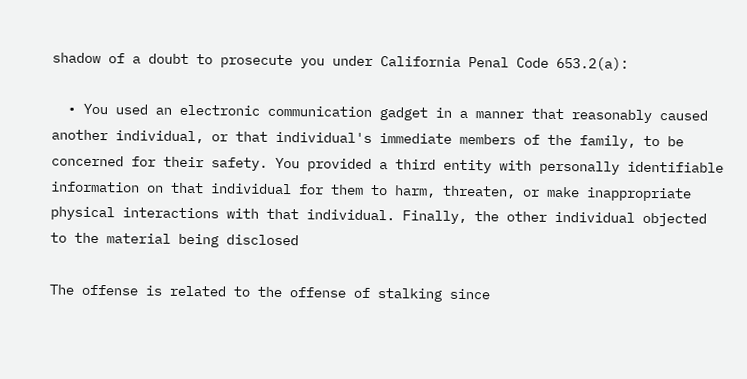shadow of a doubt to prosecute you under California Penal Code 653.2(a):

  • You used an electronic communication gadget in a manner that reasonably caused another individual, or that individual's immediate members of the family, to be concerned for their safety. You provided a third entity with personally identifiable information on that individual for them to harm, threaten, or make inappropriate physical interactions with that individual. Finally, the other individual objected to the material being disclosed

The offense is related to the offense of stalking since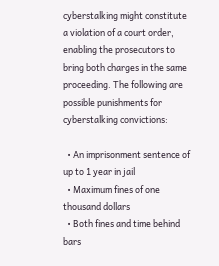cyberstalking might constitute a violation of a court order, enabling the prosecutors to bring both charges in the same proceeding. The following are possible punishments for cyberstalking convictions:

  • An imprisonment sentence of up to 1 year in jail
  • Maximum fines of one thousand dollars
  • Both fines and time behind bars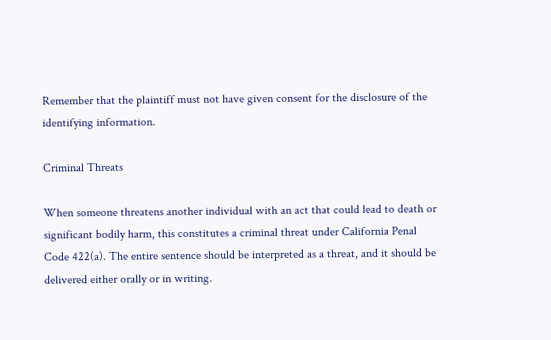Remember that the plaintiff must not have given consent for the disclosure of the identifying information.

Criminal Threats

When someone threatens another individual with an act that could lead to death or significant bodily harm, this constitutes a criminal threat under California Penal Code 422(a). The entire sentence should be interpreted as a threat, and it should be delivered either orally or in writing.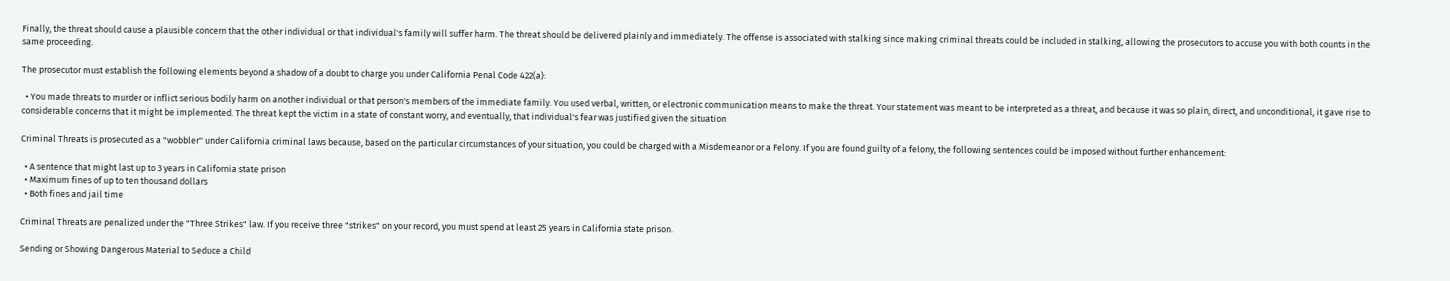Finally, the threat should cause a plausible concern that the other individual or that individual's family will suffer harm. The threat should be delivered plainly and immediately. The offense is associated with stalking since making criminal threats could be included in stalking, allowing the prosecutors to accuse you with both counts in the same proceeding.

The prosecutor must establish the following elements beyond a shadow of a doubt to charge you under California Penal Code 422(a):

  • You made threats to murder or inflict serious bodily harm on another individual or that person's members of the immediate family. You used verbal, written, or electronic communication means to make the threat. Your statement was meant to be interpreted as a threat, and because it was so plain, direct, and unconditional, it gave rise to considerable concerns that it might be implemented. The threat kept the victim in a state of constant worry, and eventually, that individual's fear was justified given the situation

Criminal Threats is prosecuted as a "wobbler'' under California criminal laws because, based on the particular circumstances of your situation, you could be charged with a Misdemeanor or a Felony. If you are found guilty of a felony, the following sentences could be imposed without further enhancement:

  • A sentence that might last up to 3 years in California state prison
  • Maximum fines of up to ten thousand dollars
  • Both fines and jail time

Criminal Threats are penalized under the "Three Strikes" law. If you receive three "strikes" on your record, you must spend at least 25 years in California state prison.

Sending or Showing Dangerous Material to Seduce a Child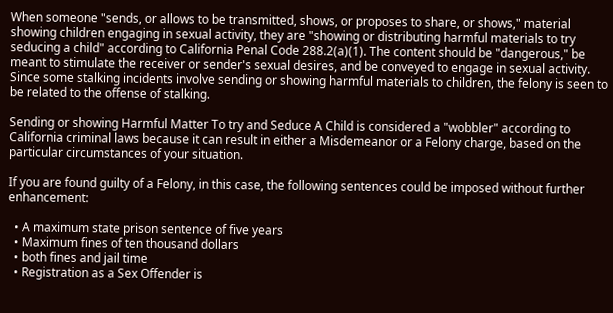When someone "sends, or allows to be transmitted, shows, or proposes to share, or shows," material showing children engaging in sexual activity, they are "showing or distributing harmful materials to try seducing a child" according to California Penal Code 288.2(a)(1). The content should be "dangerous," be meant to stimulate the receiver or sender's sexual desires, and be conveyed to engage in sexual activity. Since some stalking incidents involve sending or showing harmful materials to children, the felony is seen to be related to the offense of stalking.

Sending or showing Harmful Matter To try and Seduce A Child is considered a "wobbler" according to California criminal laws because it can result in either a Misdemeanor or a Felony charge, based on the particular circumstances of your situation.

If you are found guilty of a Felony, in this case, the following sentences could be imposed without further enhancement:

  • A maximum state prison sentence of five years
  • Maximum fines of ten thousand dollars
  • both fines and jail time
  • Registration as a Sex Offender is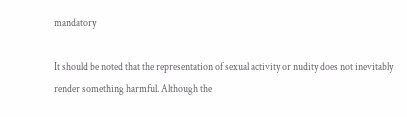mandatory

It should be noted that the representation of sexual activity or nudity does not inevitably render something harmful. Although the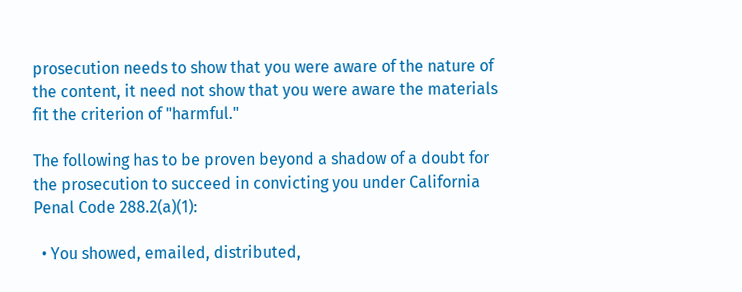prosecution needs to show that you were aware of the nature of the content, it need not show that you were aware the materials fit the criterion of "harmful."

The following has to be proven beyond a shadow of a doubt for the prosecution to succeed in convicting you under California Penal Code 288.2(a)(1):

  • You showed, emailed, distributed,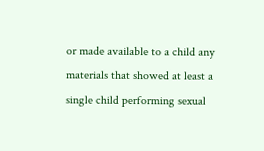or made available to a child any materials that showed at least a single child performing sexual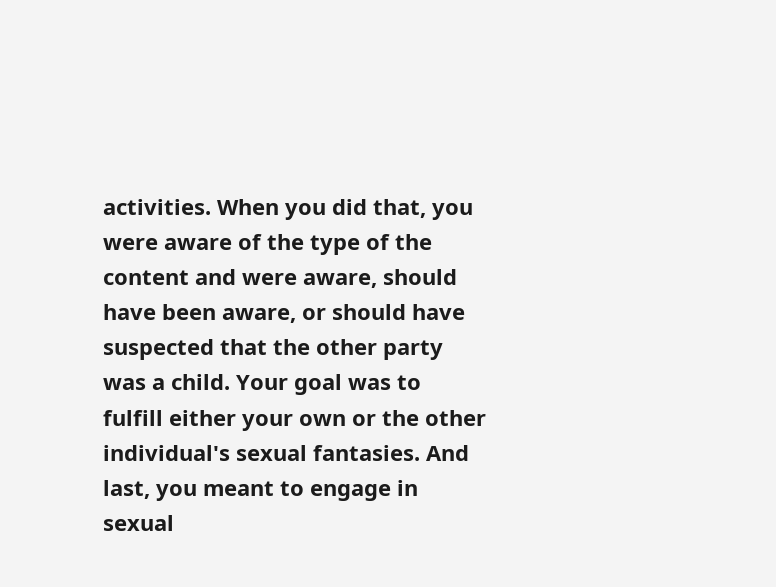activities. When you did that, you were aware of the type of the content and were aware, should have been aware, or should have suspected that the other party was a child. Your goal was to fulfill either your own or the other individual's sexual fantasies. And last, you meant to engage in sexual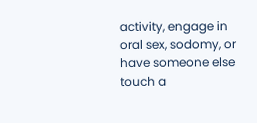activity, engage in oral sex, sodomy, or have someone else touch a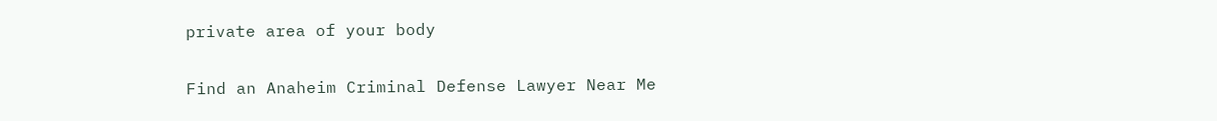private area of your body

Find an Anaheim Criminal Defense Lawyer Near Me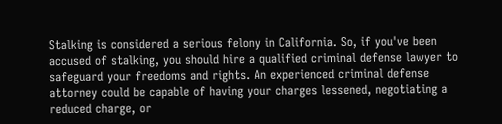Stalking is considered a serious felony in California. So, if you've been accused of stalking, you should hire a qualified criminal defense lawyer to safeguard your freedoms and rights. An experienced criminal defense attorney could be capable of having your charges lessened, negotiating a reduced charge, or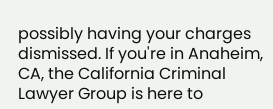possibly having your charges dismissed. If you're in Anaheim, CA, the California Criminal Lawyer Group is here to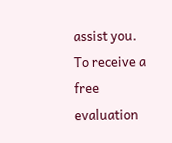assist you. To receive a free evaluation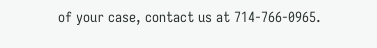of your case, contact us at 714-766-0965.